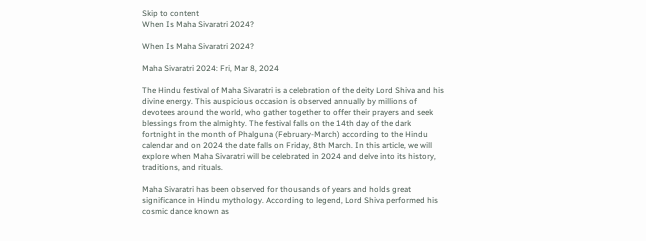Skip to content
When Is Maha Sivaratri 2024?

When Is Maha Sivaratri 2024?

Maha Sivaratri 2024: Fri, Mar 8, 2024

The Hindu festival of Maha Sivaratri is a celebration of the deity Lord Shiva and his divine energy. This auspicious occasion is observed annually by millions of devotees around the world, who gather together to offer their prayers and seek blessings from the almighty. The festival falls on the 14th day of the dark fortnight in the month of Phalguna (February-March) according to the Hindu calendar and on 2024 the date falls on Friday, 8th March. In this article, we will explore when Maha Sivaratri will be celebrated in 2024 and delve into its history, traditions, and rituals.

Maha Sivaratri has been observed for thousands of years and holds great significance in Hindu mythology. According to legend, Lord Shiva performed his cosmic dance known as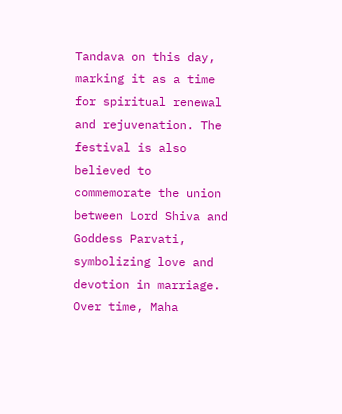Tandava on this day, marking it as a time for spiritual renewal and rejuvenation. The festival is also believed to commemorate the union between Lord Shiva and Goddess Parvati, symbolizing love and devotion in marriage. Over time, Maha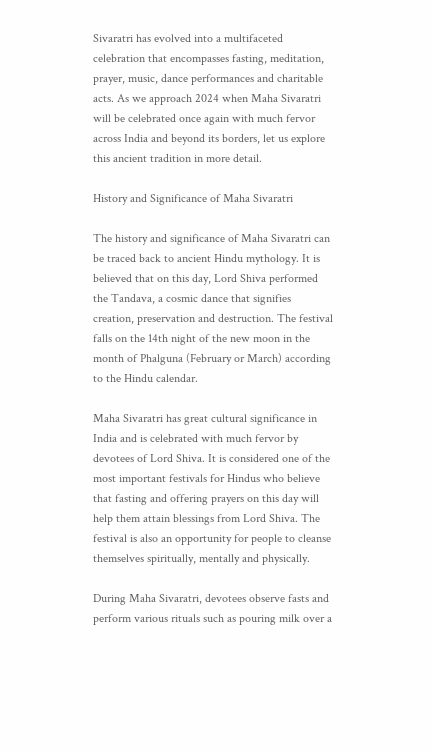Sivaratri has evolved into a multifaceted celebration that encompasses fasting, meditation, prayer, music, dance performances and charitable acts. As we approach 2024 when Maha Sivaratri will be celebrated once again with much fervor across India and beyond its borders, let us explore this ancient tradition in more detail.

History and Significance of Maha Sivaratri

The history and significance of Maha Sivaratri can be traced back to ancient Hindu mythology. It is believed that on this day, Lord Shiva performed the Tandava, a cosmic dance that signifies creation, preservation and destruction. The festival falls on the 14th night of the new moon in the month of Phalguna (February or March) according to the Hindu calendar.

Maha Sivaratri has great cultural significance in India and is celebrated with much fervor by devotees of Lord Shiva. It is considered one of the most important festivals for Hindus who believe that fasting and offering prayers on this day will help them attain blessings from Lord Shiva. The festival is also an opportunity for people to cleanse themselves spiritually, mentally and physically.

During Maha Sivaratri, devotees observe fasts and perform various rituals such as pouring milk over a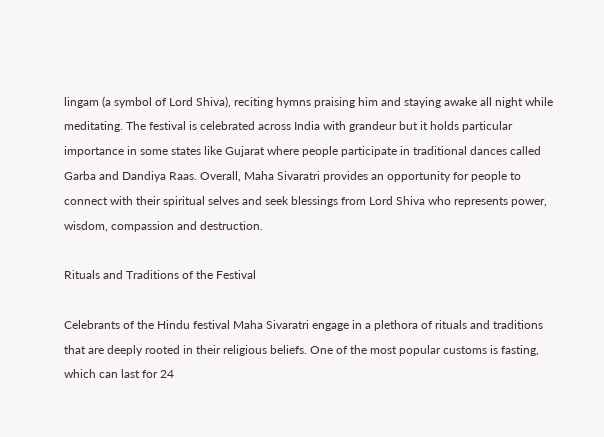lingam (a symbol of Lord Shiva), reciting hymns praising him and staying awake all night while meditating. The festival is celebrated across India with grandeur but it holds particular importance in some states like Gujarat where people participate in traditional dances called Garba and Dandiya Raas. Overall, Maha Sivaratri provides an opportunity for people to connect with their spiritual selves and seek blessings from Lord Shiva who represents power, wisdom, compassion and destruction.

Rituals and Traditions of the Festival

Celebrants of the Hindu festival Maha Sivaratri engage in a plethora of rituals and traditions that are deeply rooted in their religious beliefs. One of the most popular customs is fasting, which can last for 24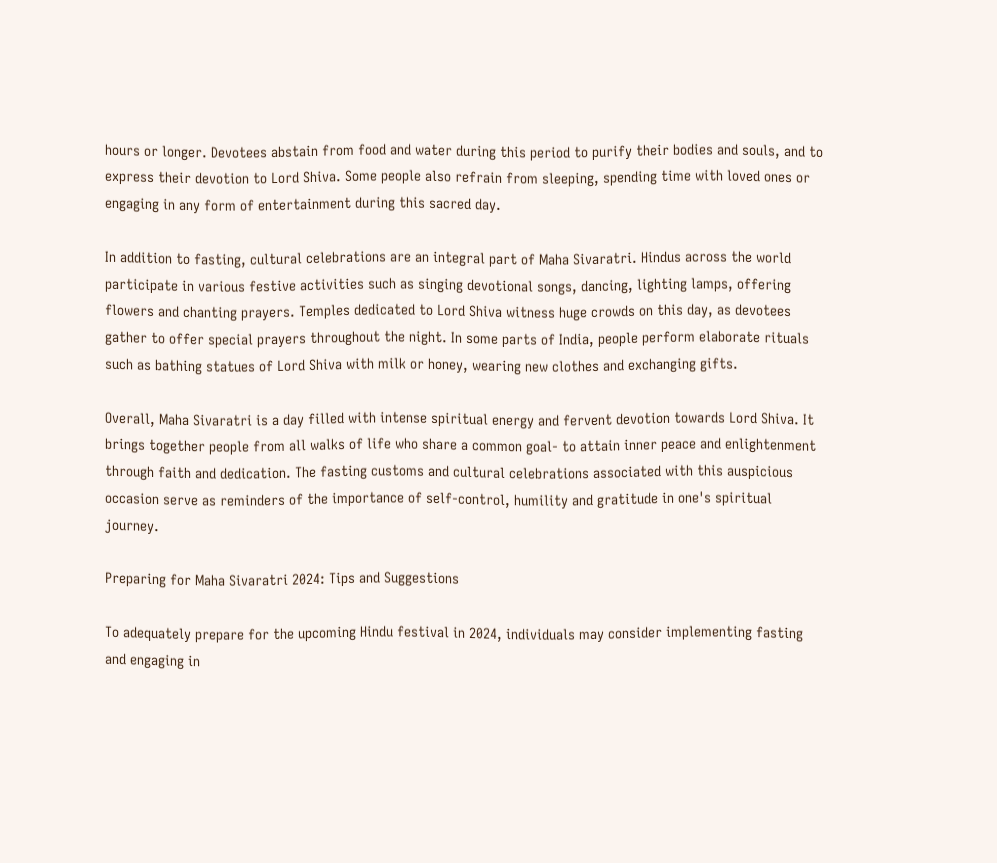hours or longer. Devotees abstain from food and water during this period to purify their bodies and souls, and to express their devotion to Lord Shiva. Some people also refrain from sleeping, spending time with loved ones or engaging in any form of entertainment during this sacred day.

In addition to fasting, cultural celebrations are an integral part of Maha Sivaratri. Hindus across the world participate in various festive activities such as singing devotional songs, dancing, lighting lamps, offering flowers and chanting prayers. Temples dedicated to Lord Shiva witness huge crowds on this day, as devotees gather to offer special prayers throughout the night. In some parts of India, people perform elaborate rituals such as bathing statues of Lord Shiva with milk or honey, wearing new clothes and exchanging gifts.

Overall, Maha Sivaratri is a day filled with intense spiritual energy and fervent devotion towards Lord Shiva. It brings together people from all walks of life who share a common goal- to attain inner peace and enlightenment through faith and dedication. The fasting customs and cultural celebrations associated with this auspicious occasion serve as reminders of the importance of self-control, humility and gratitude in one's spiritual journey.

Preparing for Maha Sivaratri 2024: Tips and Suggestions

To adequately prepare for the upcoming Hindu festival in 2024, individuals may consider implementing fasting and engaging in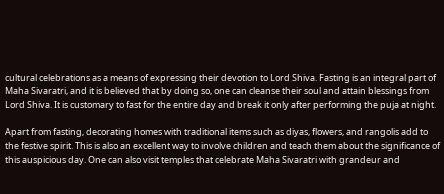cultural celebrations as a means of expressing their devotion to Lord Shiva. Fasting is an integral part of Maha Sivaratri, and it is believed that by doing so, one can cleanse their soul and attain blessings from Lord Shiva. It is customary to fast for the entire day and break it only after performing the puja at night.

Apart from fasting, decorating homes with traditional items such as diyas, flowers, and rangolis add to the festive spirit. This is also an excellent way to involve children and teach them about the significance of this auspicious day. One can also visit temples that celebrate Maha Sivaratri with grandeur and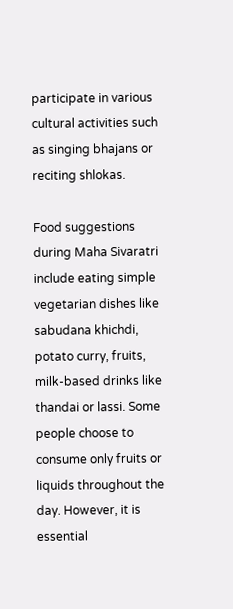participate in various cultural activities such as singing bhajans or reciting shlokas.

Food suggestions during Maha Sivaratri include eating simple vegetarian dishes like sabudana khichdi, potato curry, fruits, milk-based drinks like thandai or lassi. Some people choose to consume only fruits or liquids throughout the day. However, it is essential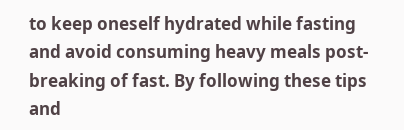to keep oneself hydrated while fasting and avoid consuming heavy meals post-breaking of fast. By following these tips and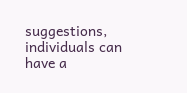suggestions, individuals can have a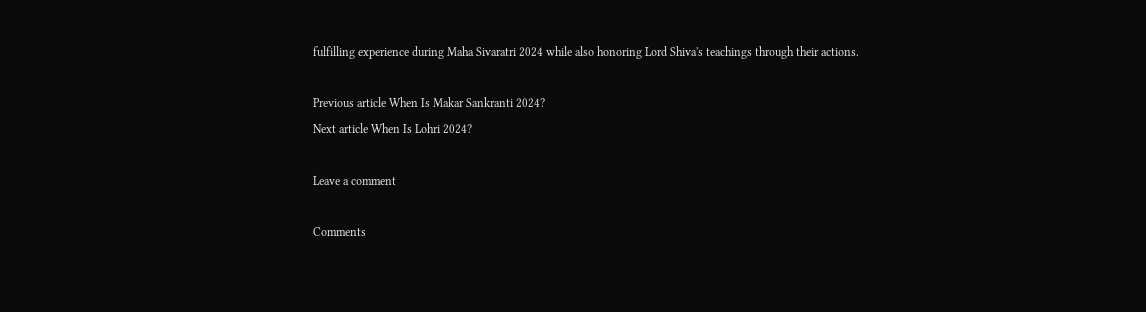fulfilling experience during Maha Sivaratri 2024 while also honoring Lord Shiva's teachings through their actions.

Previous article When Is Makar Sankranti 2024?
Next article When Is Lohri 2024?

Leave a comment

Comments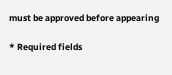must be approved before appearing

* Required fields